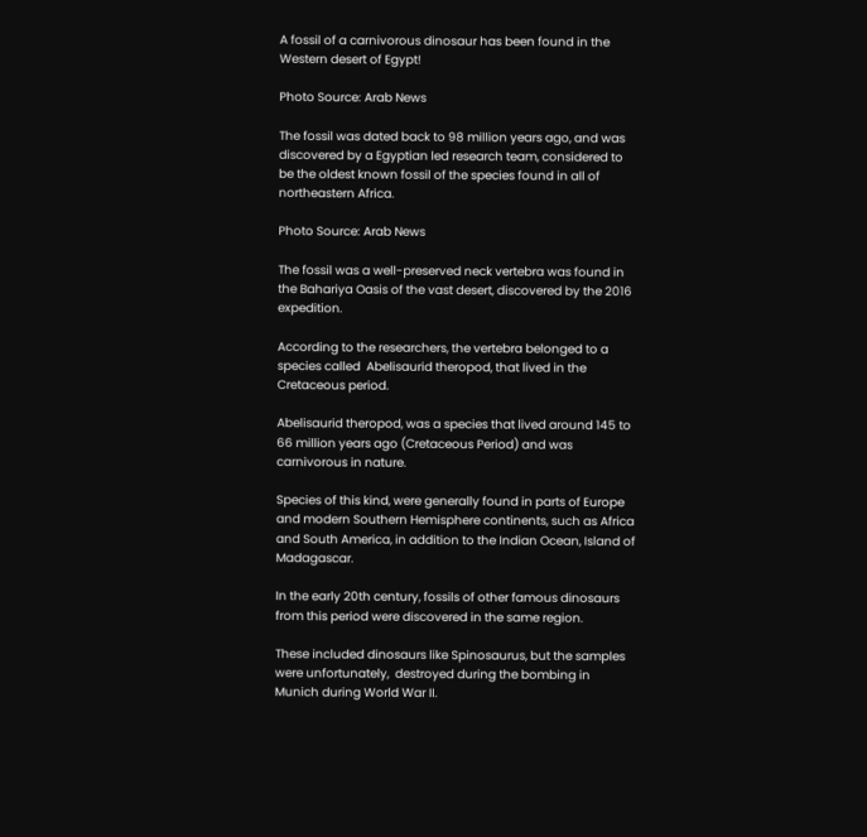A fossil of a carnivorous dinosaur has been found in the Western desert of Egypt!

Photo Source: Arab News

The fossil was dated back to 98 million years ago, and was discovered by a Egyptian led research team, considered to be the oldest known fossil of the species found in all of northeastern Africa.

Photo Source: Arab News

The fossil was a well-preserved neck vertebra was found in the Bahariya Oasis of the vast desert, discovered by the 2016 expedition.

According to the researchers, the vertebra belonged to a species called  Abelisaurid theropod, that lived in the Cretaceous period.

Abelisaurid theropod, was a species that lived around 145 to 66 million years ago (Cretaceous Period) and was carnivorous in nature.

Species of this kind, were generally found in parts of Europe and modern Southern Hemisphere continents, such as Africa and South America, in addition to the Indian Ocean, Island of Madagascar.

In the early 20th century, fossils of other famous dinosaurs from this period were discovered in the same region.

These included dinosaurs like Spinosaurus, but the samples were unfortunately,  destroyed during the bombing in Munich during World War II.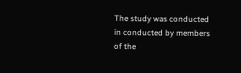The study was conducted in conducted by members of the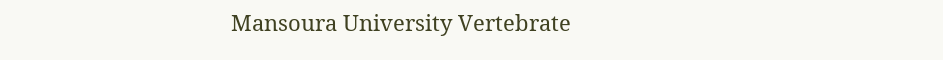Mansoura University Vertebrate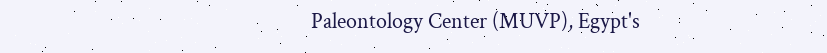Paleontology Center (MUVP), Egypt's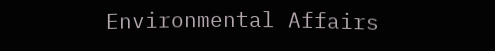Environmental Affairs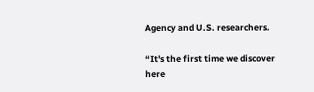Agency and U.S. researchers.

“It's the first time we discover here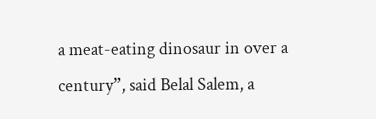a meat-eating dinosaur in over a century”, said Belal Salem, a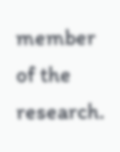member of the research.